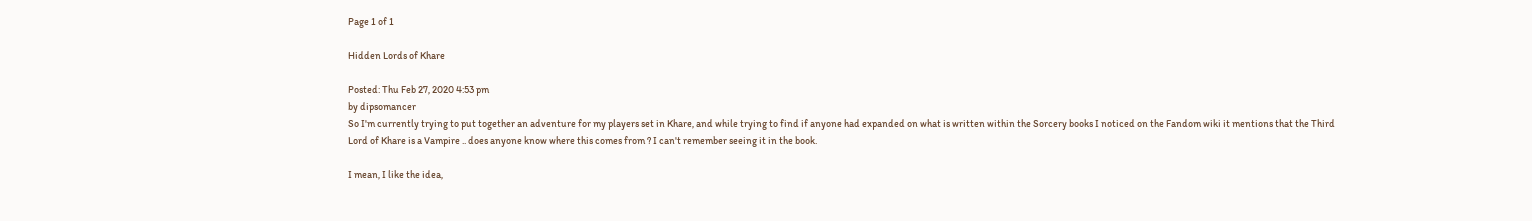Page 1 of 1

Hidden Lords of Khare

Posted: Thu Feb 27, 2020 4:53 pm
by dipsomancer
So I'm currently trying to put together an adventure for my players set in Khare, and while trying to find if anyone had expanded on what is written within the Sorcery books I noticed on the Fandom wiki it mentions that the Third Lord of Khare is a Vampire .. does anyone know where this comes from ? I can't remember seeing it in the book.

I mean, I like the idea,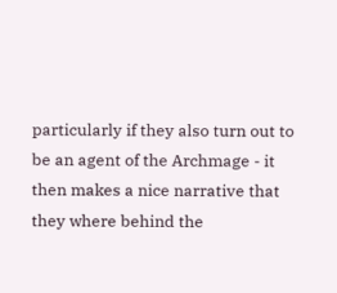particularly if they also turn out to be an agent of the Archmage - it then makes a nice narrative that they where behind the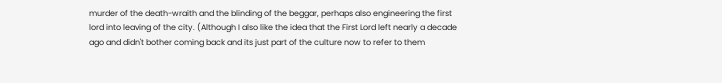murder of the death-wraith and the blinding of the beggar, perhaps also engineering the first lord into leaving of the city. (Although I also like the idea that the First Lord left nearly a decade ago and didn't bother coming back and its just part of the culture now to refer to them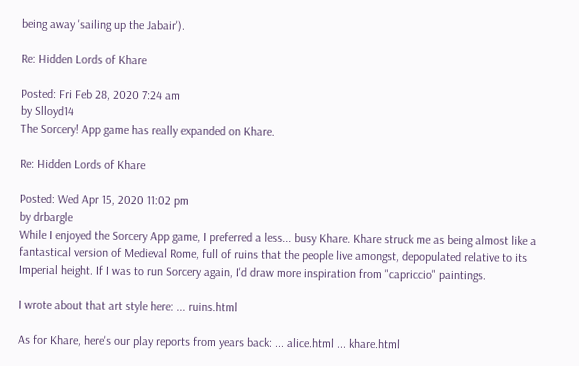being away 'sailing up the Jabair').

Re: Hidden Lords of Khare

Posted: Fri Feb 28, 2020 7:24 am
by Slloyd14
The Sorcery! App game has really expanded on Khare.

Re: Hidden Lords of Khare

Posted: Wed Apr 15, 2020 11:02 pm
by drbargle
While I enjoyed the Sorcery App game, I preferred a less... busy Khare. Khare struck me as being almost like a fantastical version of Medieval Rome, full of ruins that the people live amongst, depopulated relative to its Imperial height. If I was to run Sorcery again, I'd draw more inspiration from "capriccio" paintings.

I wrote about that art style here: ... ruins.html

As for Khare, here's our play reports from years back: ... alice.html ... khare.html